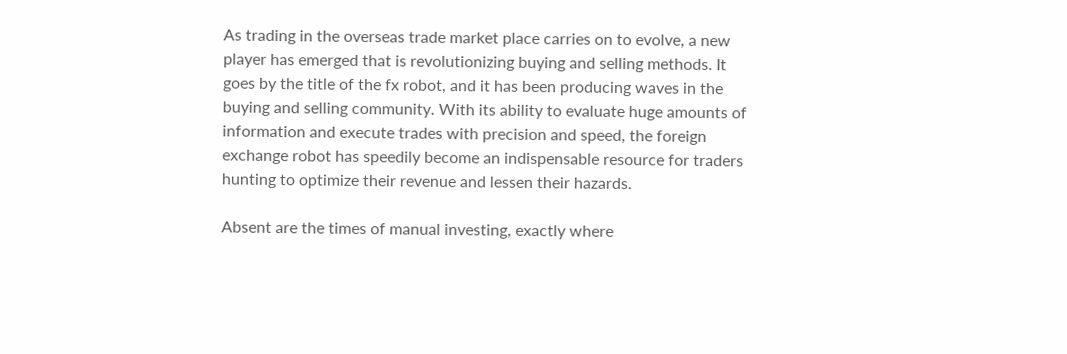As trading in the overseas trade market place carries on to evolve, a new player has emerged that is revolutionizing buying and selling methods. It goes by the title of the fx robot, and it has been producing waves in the buying and selling community. With its ability to evaluate huge amounts of information and execute trades with precision and speed, the foreign exchange robot has speedily become an indispensable resource for traders hunting to optimize their revenue and lessen their hazards.

Absent are the times of manual investing, exactly where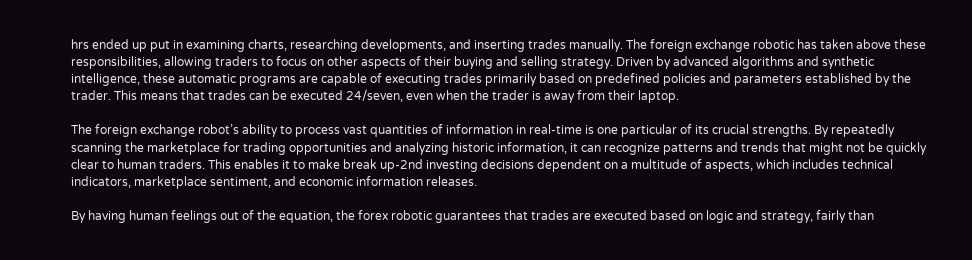hrs ended up put in examining charts, researching developments, and inserting trades manually. The foreign exchange robotic has taken above these responsibilities, allowing traders to focus on other aspects of their buying and selling strategy. Driven by advanced algorithms and synthetic intelligence, these automatic programs are capable of executing trades primarily based on predefined policies and parameters established by the trader. This means that trades can be executed 24/seven, even when the trader is away from their laptop.

The foreign exchange robot’s ability to process vast quantities of information in real-time is one particular of its crucial strengths. By repeatedly scanning the marketplace for trading opportunities and analyzing historic information, it can recognize patterns and trends that might not be quickly clear to human traders. This enables it to make break up-2nd investing decisions dependent on a multitude of aspects, which includes technical indicators, marketplace sentiment, and economic information releases.

By having human feelings out of the equation, the forex robotic guarantees that trades are executed based on logic and strategy, fairly than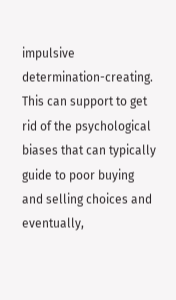impulsive determination-creating. This can support to get rid of the psychological biases that can typically guide to poor buying and selling choices and eventually,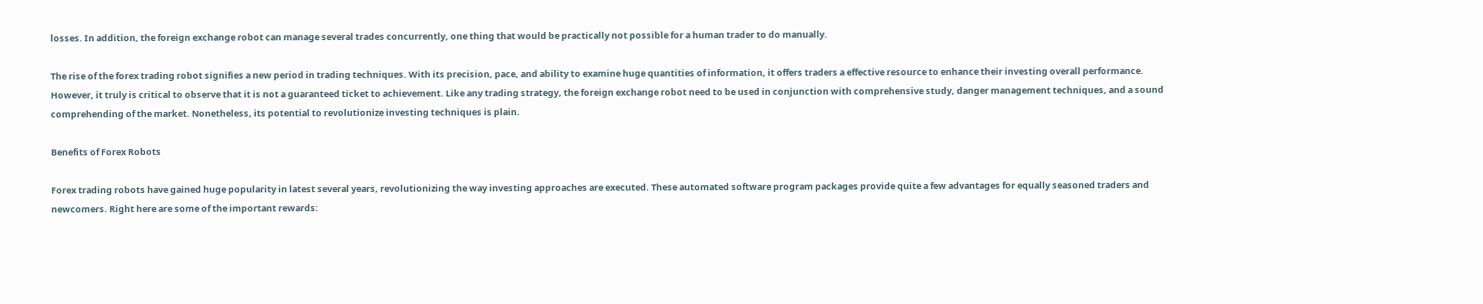losses. In addition, the foreign exchange robot can manage several trades concurrently, one thing that would be practically not possible for a human trader to do manually.

The rise of the forex trading robot signifies a new period in trading techniques. With its precision, pace, and ability to examine huge quantities of information, it offers traders a effective resource to enhance their investing overall performance. However, it truly is critical to observe that it is not a guaranteed ticket to achievement. Like any trading strategy, the foreign exchange robot need to be used in conjunction with comprehensive study, danger management techniques, and a sound comprehending of the market. Nonetheless, its potential to revolutionize investing techniques is plain.

Benefits of Forex Robots

Forex trading robots have gained huge popularity in latest several years, revolutionizing the way investing approaches are executed. These automated software program packages provide quite a few advantages for equally seasoned traders and newcomers. Right here are some of the important rewards: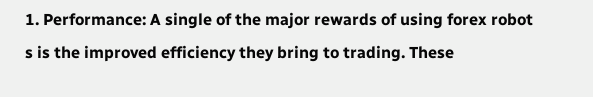1. Performance: A single of the major rewards of using forex robot s is the improved efficiency they bring to trading. These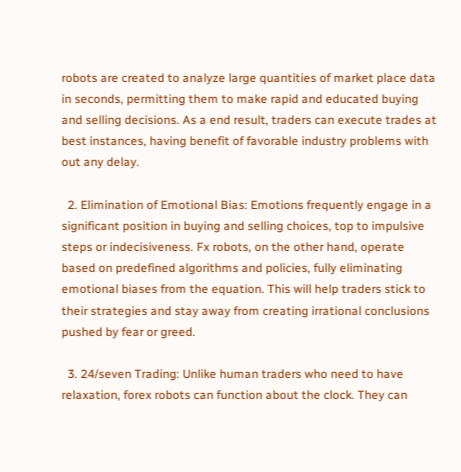robots are created to analyze large quantities of market place data in seconds, permitting them to make rapid and educated buying and selling decisions. As a end result, traders can execute trades at best instances, having benefit of favorable industry problems with out any delay.

  2. Elimination of Emotional Bias: Emotions frequently engage in a significant position in buying and selling choices, top to impulsive steps or indecisiveness. Fx robots, on the other hand, operate based on predefined algorithms and policies, fully eliminating emotional biases from the equation. This will help traders stick to their strategies and stay away from creating irrational conclusions pushed by fear or greed.

  3. 24/seven Trading: Unlike human traders who need to have relaxation, forex robots can function about the clock. They can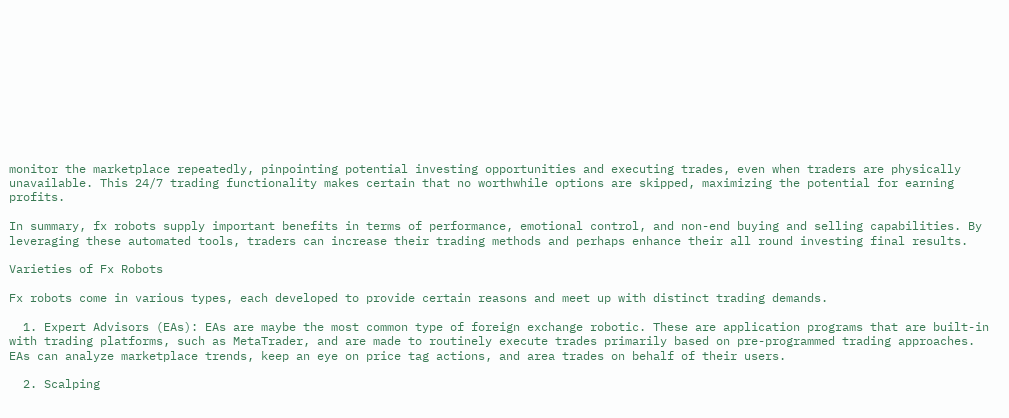monitor the marketplace repeatedly, pinpointing potential investing opportunities and executing trades, even when traders are physically unavailable. This 24/7 trading functionality makes certain that no worthwhile options are skipped, maximizing the potential for earning profits.

In summary, fx robots supply important benefits in terms of performance, emotional control, and non-end buying and selling capabilities. By leveraging these automated tools, traders can increase their trading methods and perhaps enhance their all round investing final results.

Varieties of Fx Robots

Fx robots come in various types, each developed to provide certain reasons and meet up with distinct trading demands.

  1. Expert Advisors (EAs): EAs are maybe the most common type of foreign exchange robotic. These are application programs that are built-in with trading platforms, such as MetaTrader, and are made to routinely execute trades primarily based on pre-programmed trading approaches. EAs can analyze marketplace trends, keep an eye on price tag actions, and area trades on behalf of their users.

  2. Scalping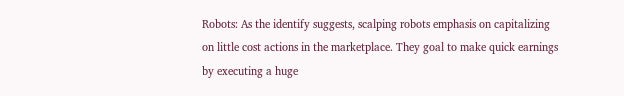Robots: As the identify suggests, scalping robots emphasis on capitalizing on little cost actions in the marketplace. They goal to make quick earnings by executing a huge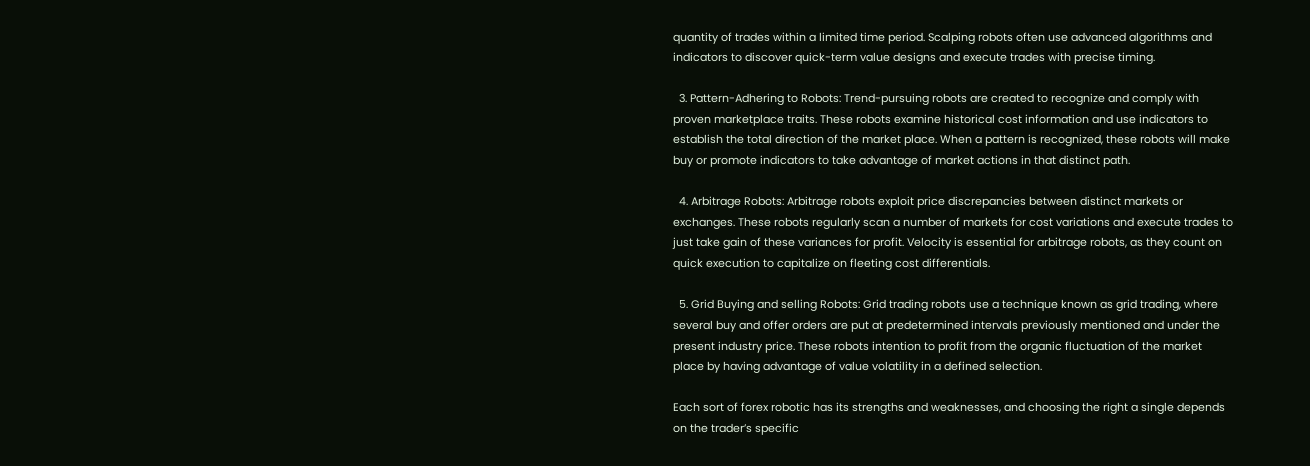quantity of trades within a limited time period. Scalping robots often use advanced algorithms and indicators to discover quick-term value designs and execute trades with precise timing.

  3. Pattern-Adhering to Robots: Trend-pursuing robots are created to recognize and comply with proven marketplace traits. These robots examine historical cost information and use indicators to establish the total direction of the market place. When a pattern is recognized, these robots will make buy or promote indicators to take advantage of market actions in that distinct path.

  4. Arbitrage Robots: Arbitrage robots exploit price discrepancies between distinct markets or exchanges. These robots regularly scan a number of markets for cost variations and execute trades to just take gain of these variances for profit. Velocity is essential for arbitrage robots, as they count on quick execution to capitalize on fleeting cost differentials.

  5. Grid Buying and selling Robots: Grid trading robots use a technique known as grid trading, where several buy and offer orders are put at predetermined intervals previously mentioned and under the present industry price. These robots intention to profit from the organic fluctuation of the market place by having advantage of value volatility in a defined selection.

Each sort of forex robotic has its strengths and weaknesses, and choosing the right a single depends on the trader’s specific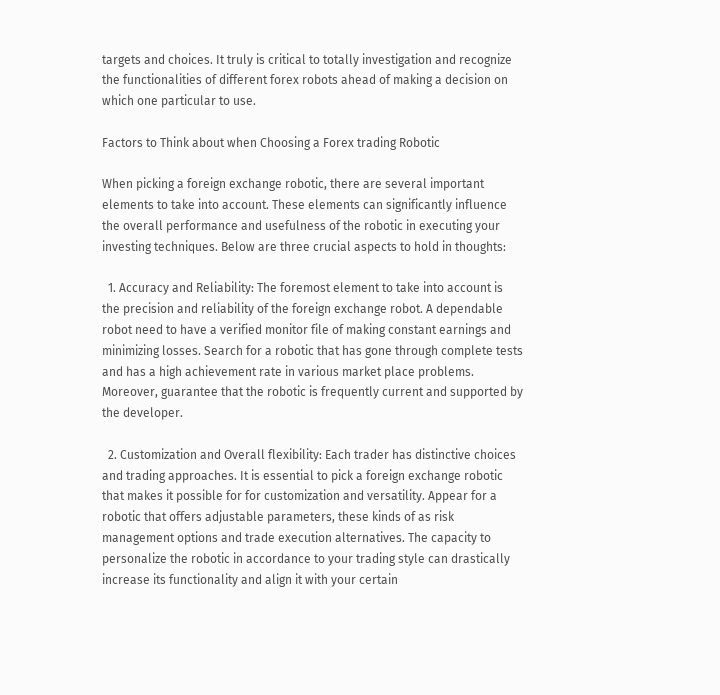targets and choices. It truly is critical to totally investigation and recognize the functionalities of different forex robots ahead of making a decision on which one particular to use.

Factors to Think about when Choosing a Forex trading Robotic

When picking a foreign exchange robotic, there are several important elements to take into account. These elements can significantly influence the overall performance and usefulness of the robotic in executing your investing techniques. Below are three crucial aspects to hold in thoughts:

  1. Accuracy and Reliability: The foremost element to take into account is the precision and reliability of the foreign exchange robot. A dependable robot need to have a verified monitor file of making constant earnings and minimizing losses. Search for a robotic that has gone through complete tests and has a high achievement rate in various market place problems. Moreover, guarantee that the robotic is frequently current and supported by the developer.

  2. Customization and Overall flexibility: Each trader has distinctive choices and trading approaches. It is essential to pick a foreign exchange robotic that makes it possible for for customization and versatility. Appear for a robotic that offers adjustable parameters, these kinds of as risk management options and trade execution alternatives. The capacity to personalize the robotic in accordance to your trading style can drastically increase its functionality and align it with your certain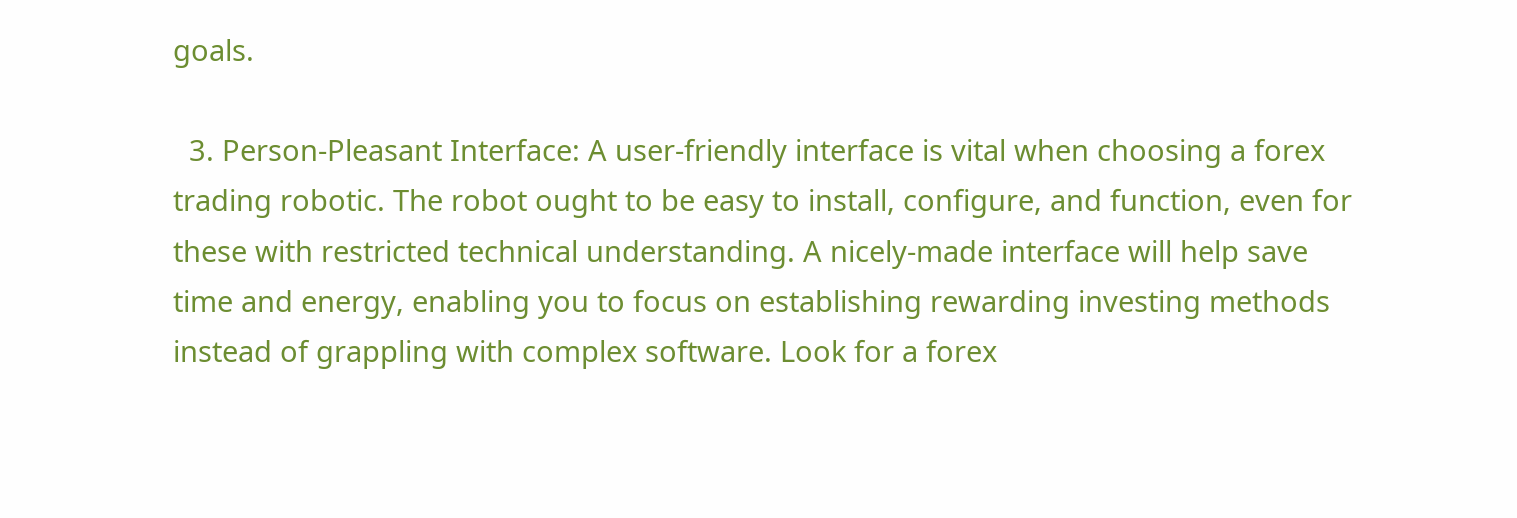goals.

  3. Person-Pleasant Interface: A user-friendly interface is vital when choosing a forex trading robotic. The robot ought to be easy to install, configure, and function, even for these with restricted technical understanding. A nicely-made interface will help save time and energy, enabling you to focus on establishing rewarding investing methods instead of grappling with complex software. Look for a forex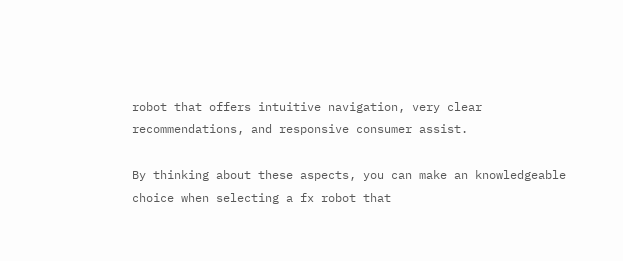robot that offers intuitive navigation, very clear recommendations, and responsive consumer assist.

By thinking about these aspects, you can make an knowledgeable choice when selecting a fx robot that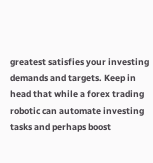greatest satisfies your investing demands and targets. Keep in head that while a forex trading robotic can automate investing tasks and perhaps boost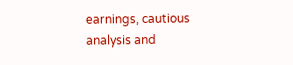earnings, cautious analysis and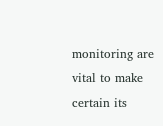monitoring are vital to make certain its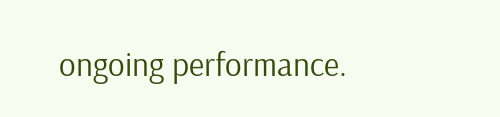ongoing performance.